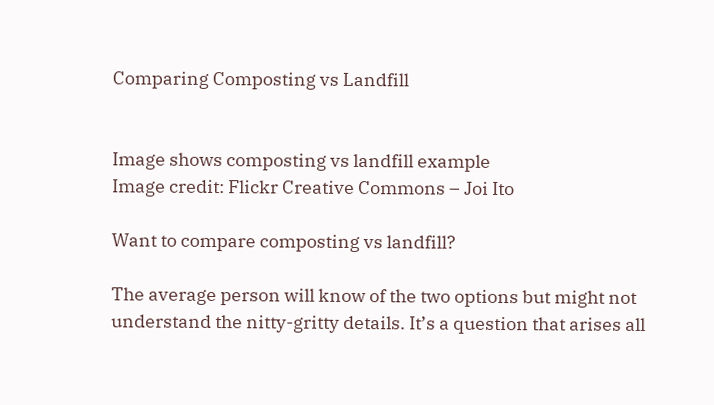Comparing Composting vs Landfill


Image shows composting vs landfill example
Image credit: Flickr Creative Commons – Joi Ito

Want to compare composting vs landfill?

The average person will know of the two options but might not understand the nitty-gritty details. It’s a question that arises all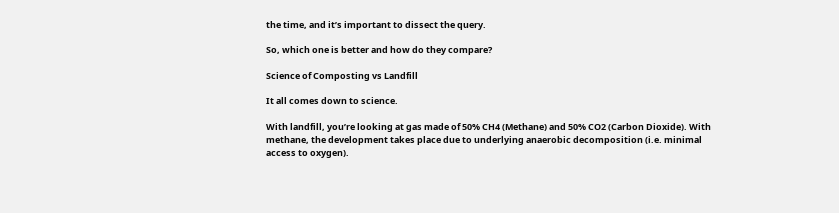the time, and it’s important to dissect the query.

So, which one is better and how do they compare?

Science of Composting vs Landfill

It all comes down to science.

With landfill, you’re looking at gas made of 50% CH4 (Methane) and 50% CO2 (Carbon Dioxide). With methane, the development takes place due to underlying anaerobic decomposition (i.e. minimal access to oxygen).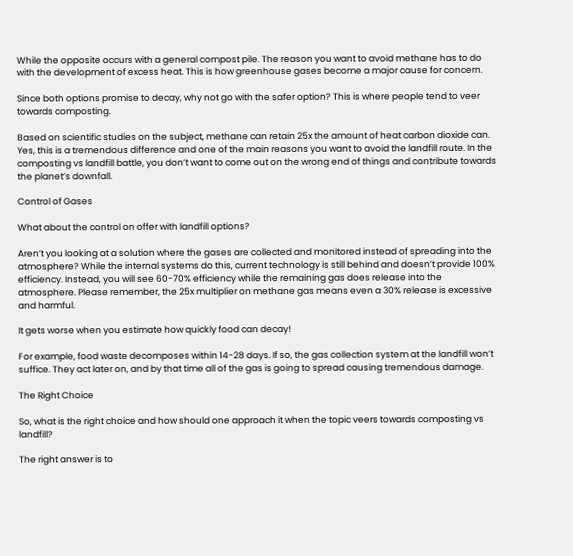While the opposite occurs with a general compost pile. The reason you want to avoid methane has to do with the development of excess heat. This is how greenhouse gases become a major cause for concern.

Since both options promise to decay, why not go with the safer option? This is where people tend to veer towards composting.

Based on scientific studies on the subject, methane can retain 25x the amount of heat carbon dioxide can. Yes, this is a tremendous difference and one of the main reasons you want to avoid the landfill route. In the composting vs landfill battle, you don’t want to come out on the wrong end of things and contribute towards the planet’s downfall.

Control of Gases

What about the control on offer with landfill options?

Aren’t you looking at a solution where the gases are collected and monitored instead of spreading into the atmosphere? While the internal systems do this, current technology is still behind and doesn’t provide 100% efficiency. Instead, you will see 60-70% efficiency while the remaining gas does release into the atmosphere. Please remember, the 25x multiplier on methane gas means even a 30% release is excessive and harmful.

It gets worse when you estimate how quickly food can decay!

For example, food waste decomposes within 14-28 days. If so, the gas collection system at the landfill won’t suffice. They act later on, and by that time all of the gas is going to spread causing tremendous damage.

The Right Choice

So, what is the right choice and how should one approach it when the topic veers towards composting vs landfill?

The right answer is to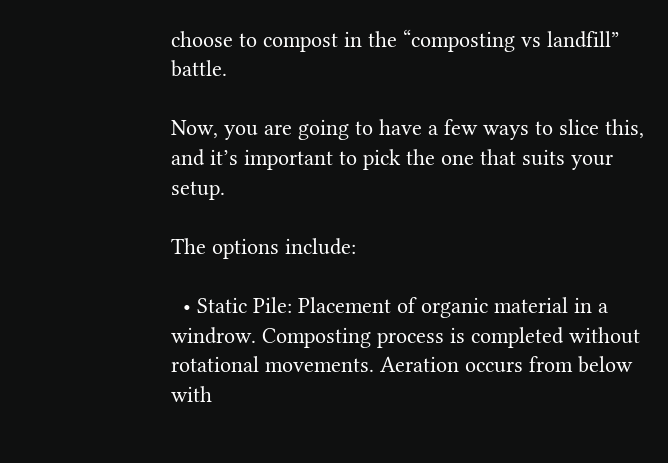choose to compost in the “composting vs landfill” battle.

Now, you are going to have a few ways to slice this, and it’s important to pick the one that suits your setup.

The options include:

  • Static Pile: Placement of organic material in a windrow. Composting process is completed without rotational movements. Aeration occurs from below with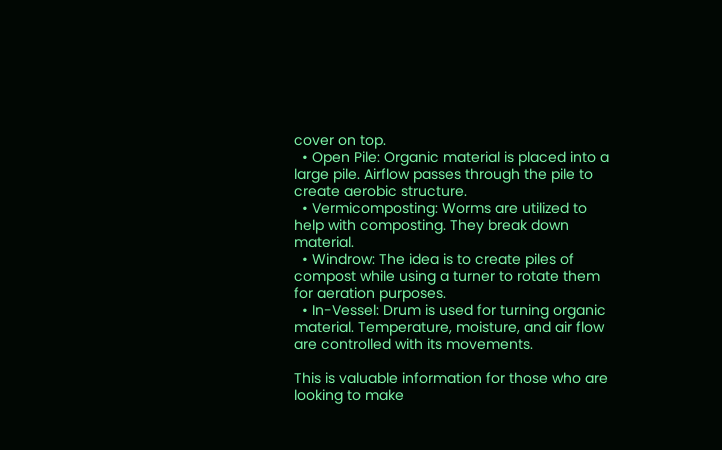cover on top.
  • Open Pile: Organic material is placed into a large pile. Airflow passes through the pile to create aerobic structure.
  • Vermicomposting: Worms are utilized to help with composting. They break down material.
  • Windrow: The idea is to create piles of compost while using a turner to rotate them for aeration purposes.
  • In-Vessel: Drum is used for turning organic material. Temperature, moisture, and air flow are controlled with its movements.

This is valuable information for those who are looking to make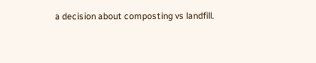a decision about composting vs landfill.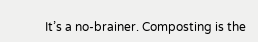It’s a no-brainer. Composting is the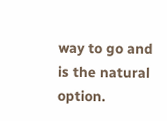way to go and is the natural option.